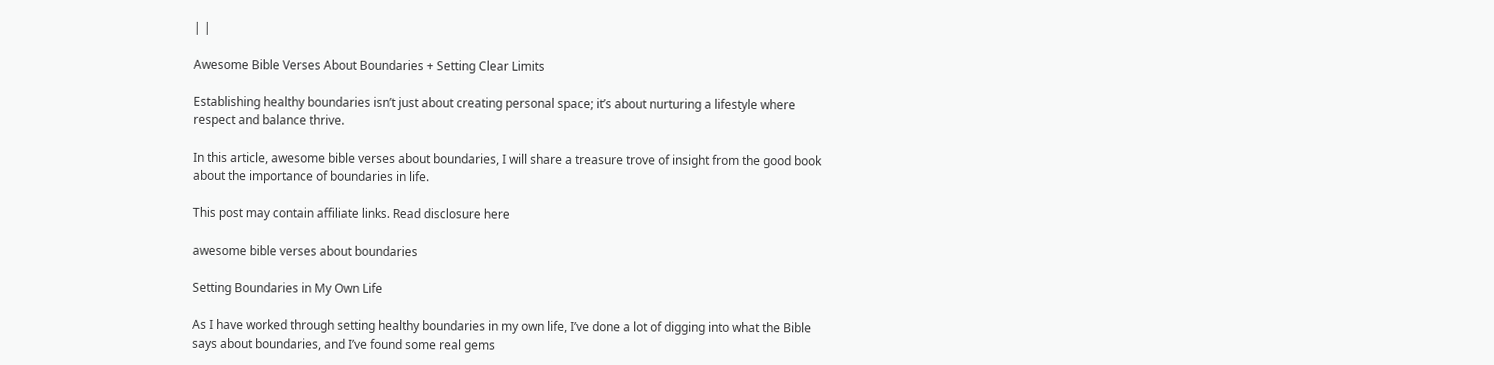| |

Awesome Bible Verses About Boundaries + Setting Clear Limits

Establishing healthy boundaries isn’t just about creating personal space; it’s about nurturing a lifestyle where respect and balance thrive.

In this article, awesome bible verses about boundaries, I will share a treasure trove of insight from the good book about the importance of boundaries in life.

This post may contain affiliate links. Read disclosure here

awesome bible verses about boundaries

Setting Boundaries in My Own Life

As I have worked through setting healthy boundaries in my own life, I’ve done a lot of digging into what the Bible says about boundaries, and I’ve found some real gems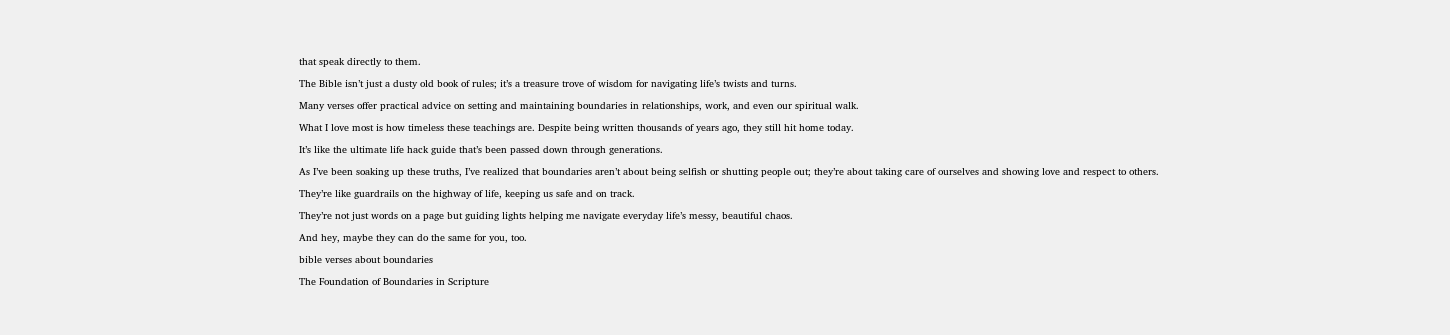that speak directly to them.

The Bible isn’t just a dusty old book of rules; it’s a treasure trove of wisdom for navigating life’s twists and turns.

Many verses offer practical advice on setting and maintaining boundaries in relationships, work, and even our spiritual walk.

What I love most is how timeless these teachings are. Despite being written thousands of years ago, they still hit home today.

It’s like the ultimate life hack guide that’s been passed down through generations.

As I’ve been soaking up these truths, I’ve realized that boundaries aren’t about being selfish or shutting people out; they’re about taking care of ourselves and showing love and respect to others.

They’re like guardrails on the highway of life, keeping us safe and on track.

They’re not just words on a page but guiding lights helping me navigate everyday life’s messy, beautiful chaos.

And hey, maybe they can do the same for you, too.

bible verses about boundaries

The Foundation of Boundaries in Scripture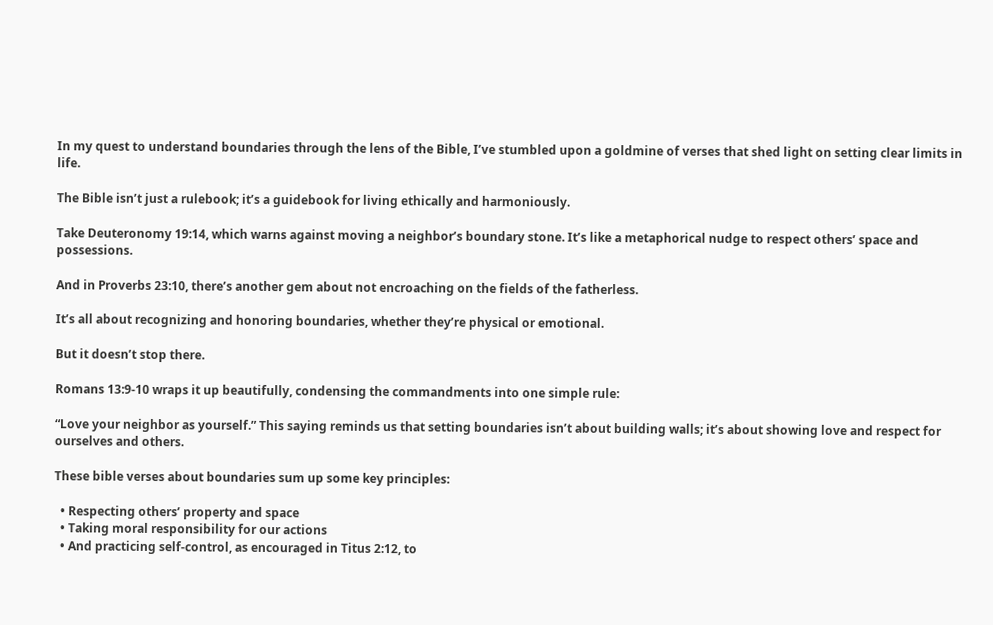In my quest to understand boundaries through the lens of the Bible, I’ve stumbled upon a goldmine of verses that shed light on setting clear limits in life.

The Bible isn’t just a rulebook; it’s a guidebook for living ethically and harmoniously.

Take Deuteronomy 19:14, which warns against moving a neighbor’s boundary stone. It’s like a metaphorical nudge to respect others’ space and possessions.

And in Proverbs 23:10, there’s another gem about not encroaching on the fields of the fatherless.

It’s all about recognizing and honoring boundaries, whether they’re physical or emotional.

But it doesn’t stop there.

Romans 13:9-10 wraps it up beautifully, condensing the commandments into one simple rule:

“Love your neighbor as yourself.” This saying reminds us that setting boundaries isn’t about building walls; it’s about showing love and respect for ourselves and others.

These bible verses about boundaries sum up some key principles:

  • Respecting others’ property and space
  • Taking moral responsibility for our actions
  • And practicing self-control, as encouraged in Titus 2:12, to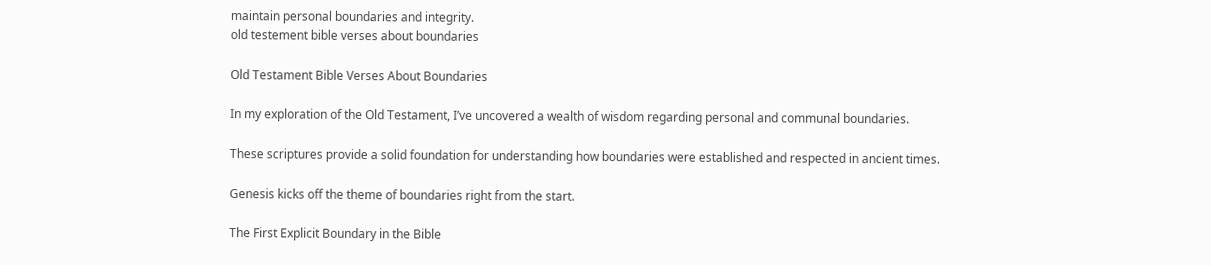maintain personal boundaries and integrity.
old testement bible verses about boundaries

Old Testament Bible Verses About Boundaries

In my exploration of the Old Testament, I’ve uncovered a wealth of wisdom regarding personal and communal boundaries.

These scriptures provide a solid foundation for understanding how boundaries were established and respected in ancient times.

Genesis kicks off the theme of boundaries right from the start.

The First Explicit Boundary in the Bible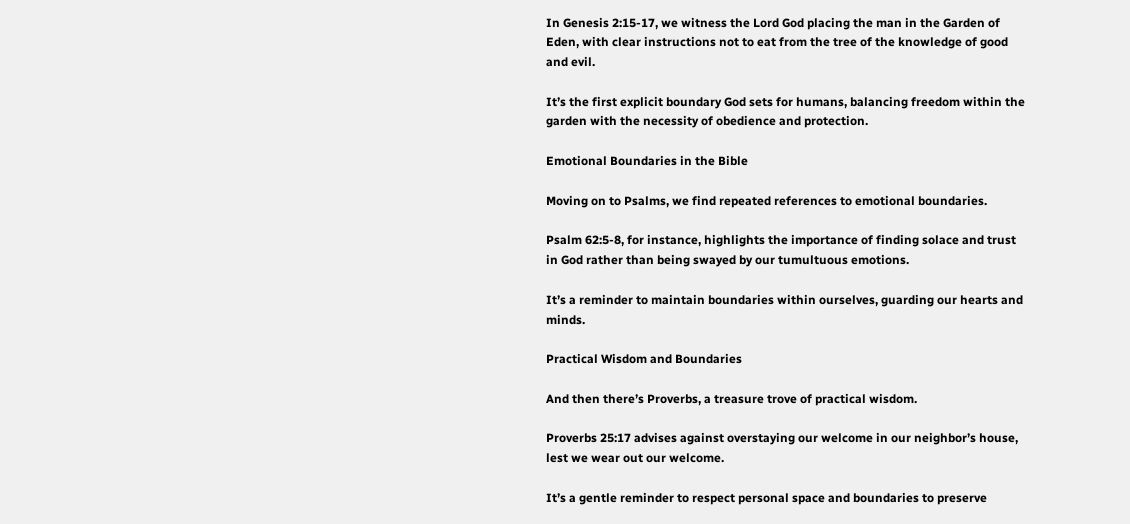In Genesis 2:15-17, we witness the Lord God placing the man in the Garden of Eden, with clear instructions not to eat from the tree of the knowledge of good and evil.

It’s the first explicit boundary God sets for humans, balancing freedom within the garden with the necessity of obedience and protection.

Emotional Boundaries in the Bible

Moving on to Psalms, we find repeated references to emotional boundaries.

Psalm 62:5-8, for instance, highlights the importance of finding solace and trust in God rather than being swayed by our tumultuous emotions.

It’s a reminder to maintain boundaries within ourselves, guarding our hearts and minds.

Practical Wisdom and Boundaries

And then there’s Proverbs, a treasure trove of practical wisdom.

Proverbs 25:17 advises against overstaying our welcome in our neighbor’s house, lest we wear out our welcome.

It’s a gentle reminder to respect personal space and boundaries to preserve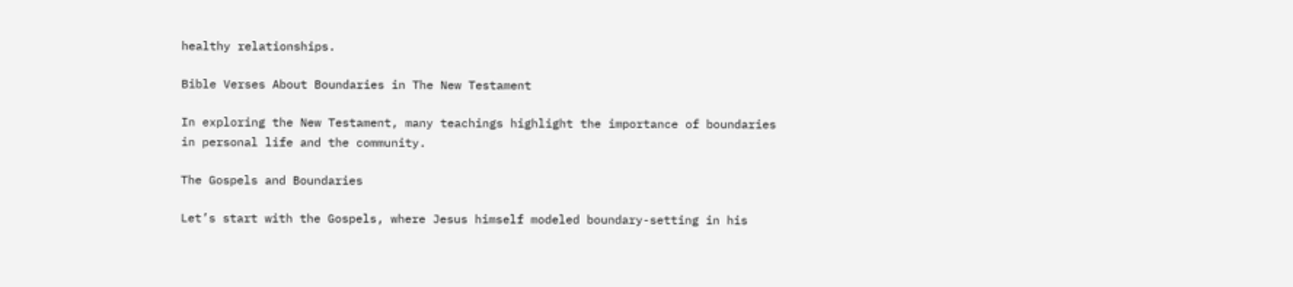healthy relationships.

Bible Verses About Boundaries in The New Testament

In exploring the New Testament, many teachings highlight the importance of boundaries in personal life and the community.

The Gospels and Boundaries

Let’s start with the Gospels, where Jesus himself modeled boundary-setting in his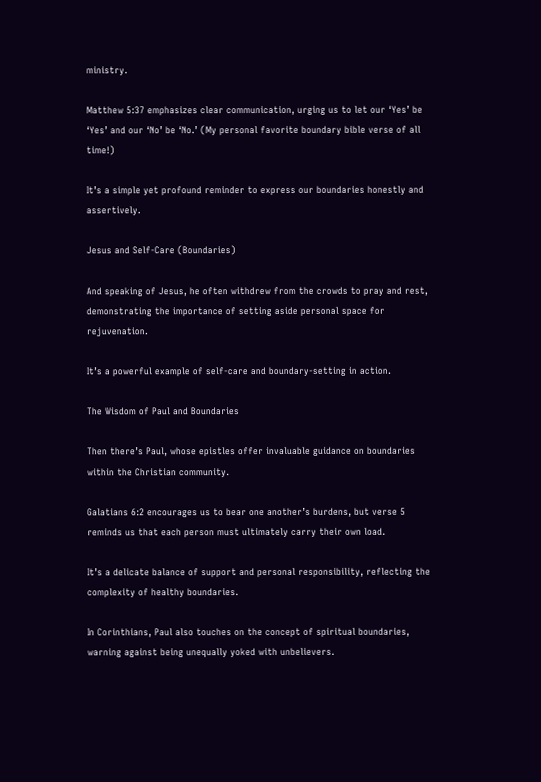ministry.

Matthew 5:37 emphasizes clear communication, urging us to let our ‘Yes’ be ‘Yes’ and our ‘No’ be ‘No.’ (My personal favorite boundary bible verse of all time!)

It’s a simple yet profound reminder to express our boundaries honestly and assertively.

Jesus and Self-Care (Boundaries)

And speaking of Jesus, he often withdrew from the crowds to pray and rest, demonstrating the importance of setting aside personal space for rejuvenation.

It’s a powerful example of self-care and boundary-setting in action.

The Wisdom of Paul and Boundaries

Then there’s Paul, whose epistles offer invaluable guidance on boundaries within the Christian community.

Galatians 6:2 encourages us to bear one another’s burdens, but verse 5 reminds us that each person must ultimately carry their own load.

It’s a delicate balance of support and personal responsibility, reflecting the complexity of healthy boundaries.

In Corinthians, Paul also touches on the concept of spiritual boundaries, warning against being unequally yoked with unbelievers.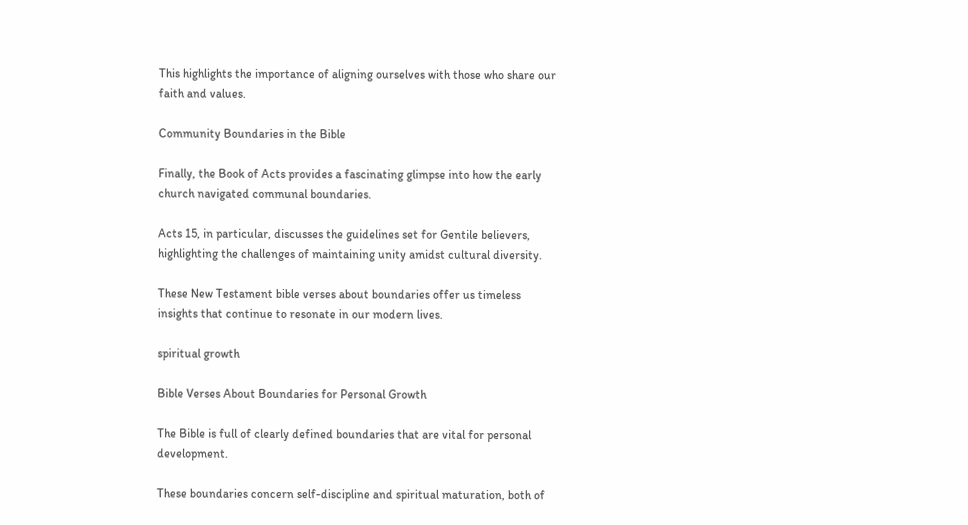This highlights the importance of aligning ourselves with those who share our faith and values.

Community Boundaries in the Bible

Finally, the Book of Acts provides a fascinating glimpse into how the early church navigated communal boundaries.

Acts 15, in particular, discusses the guidelines set for Gentile believers, highlighting the challenges of maintaining unity amidst cultural diversity.

These New Testament bible verses about boundaries offer us timeless insights that continue to resonate in our modern lives.

spiritual growth

Bible Verses About Boundaries for Personal Growth

The Bible is full of clearly defined boundaries that are vital for personal development.

These boundaries concern self-discipline and spiritual maturation, both of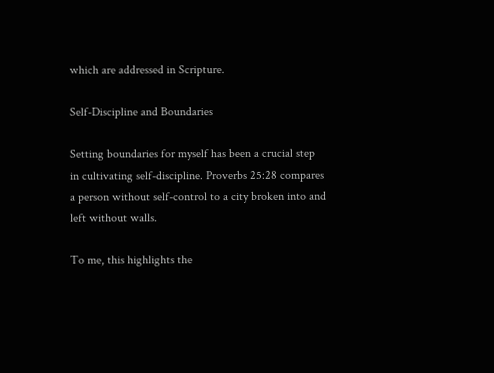which are addressed in Scripture.

Self-Discipline and Boundaries

Setting boundaries for myself has been a crucial step in cultivating self-discipline. Proverbs 25:28 compares a person without self-control to a city broken into and left without walls.

To me, this highlights the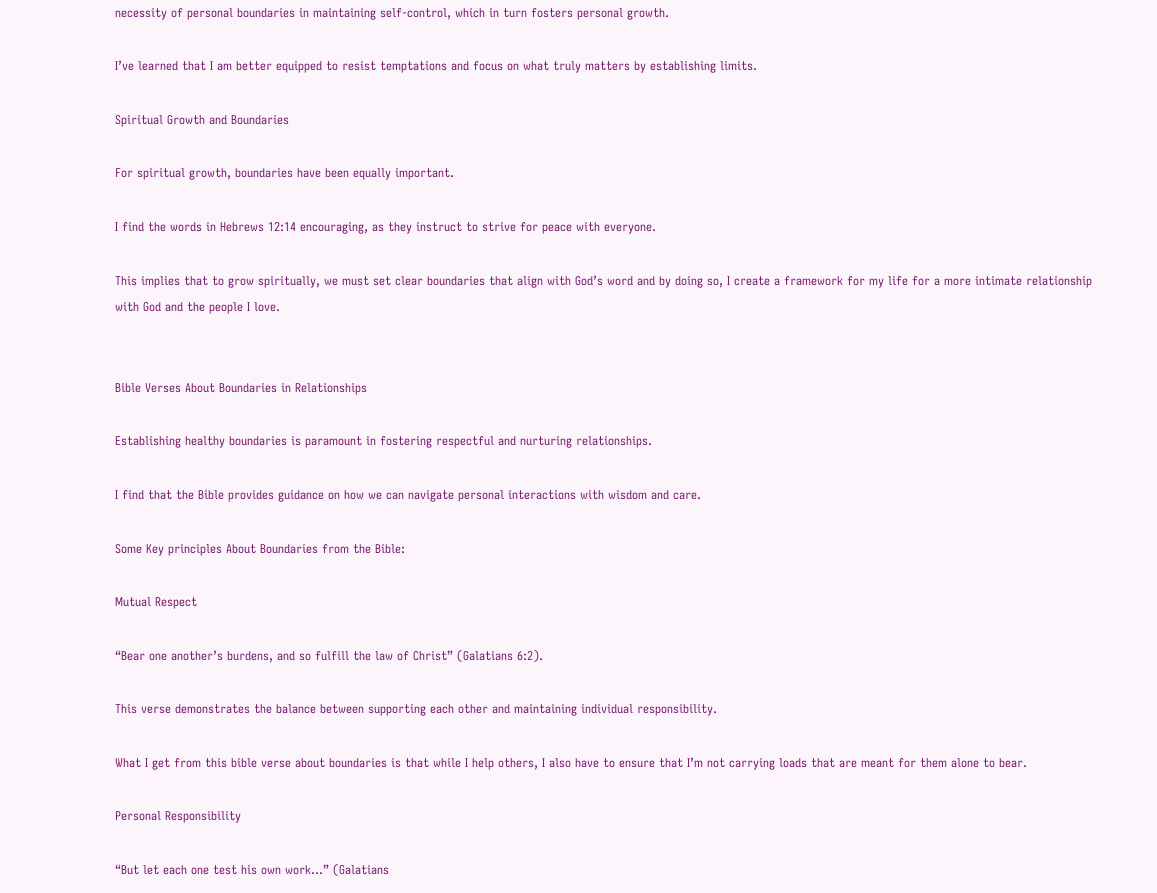necessity of personal boundaries in maintaining self-control, which in turn fosters personal growth.

I’ve learned that I am better equipped to resist temptations and focus on what truly matters by establishing limits.

Spiritual Growth and Boundaries

For spiritual growth, boundaries have been equally important.

I find the words in Hebrews 12:14 encouraging, as they instruct to strive for peace with everyone.

This implies that to grow spiritually, we must set clear boundaries that align with God’s word and by doing so, I create a framework for my life for a more intimate relationship with God and the people I love.


Bible Verses About Boundaries in Relationships

Establishing healthy boundaries is paramount in fostering respectful and nurturing relationships.

I find that the Bible provides guidance on how we can navigate personal interactions with wisdom and care.

Some Key principles About Boundaries from the Bible:

Mutual Respect

“Bear one another’s burdens, and so fulfill the law of Christ” (Galatians 6:2).

This verse demonstrates the balance between supporting each other and maintaining individual responsibility.

What I get from this bible verse about boundaries is that while I help others, I also have to ensure that I’m not carrying loads that are meant for them alone to bear.

Personal Responsibility

“But let each one test his own work…” (Galatians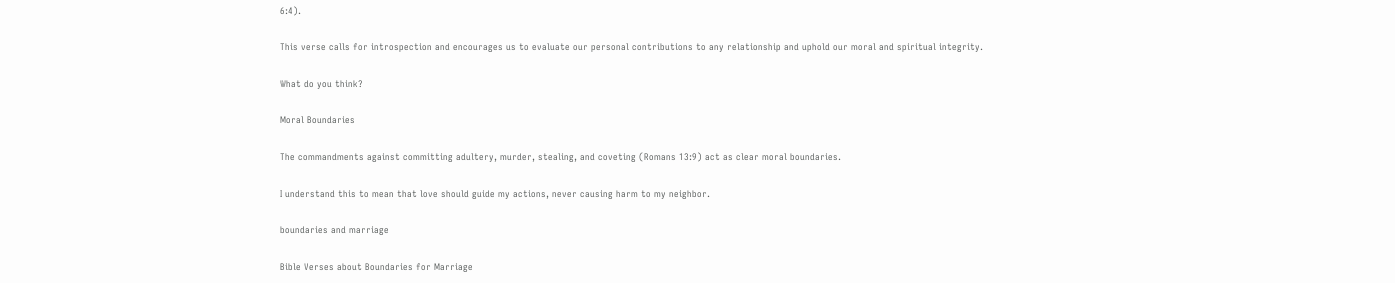6:4).

This verse calls for introspection and encourages us to evaluate our personal contributions to any relationship and uphold our moral and spiritual integrity.

What do you think?

Moral Boundaries

The commandments against committing adultery, murder, stealing, and coveting (Romans 13:9) act as clear moral boundaries.

I understand this to mean that love should guide my actions, never causing harm to my neighbor.

boundaries and marriage

Bible Verses about Boundaries for Marriage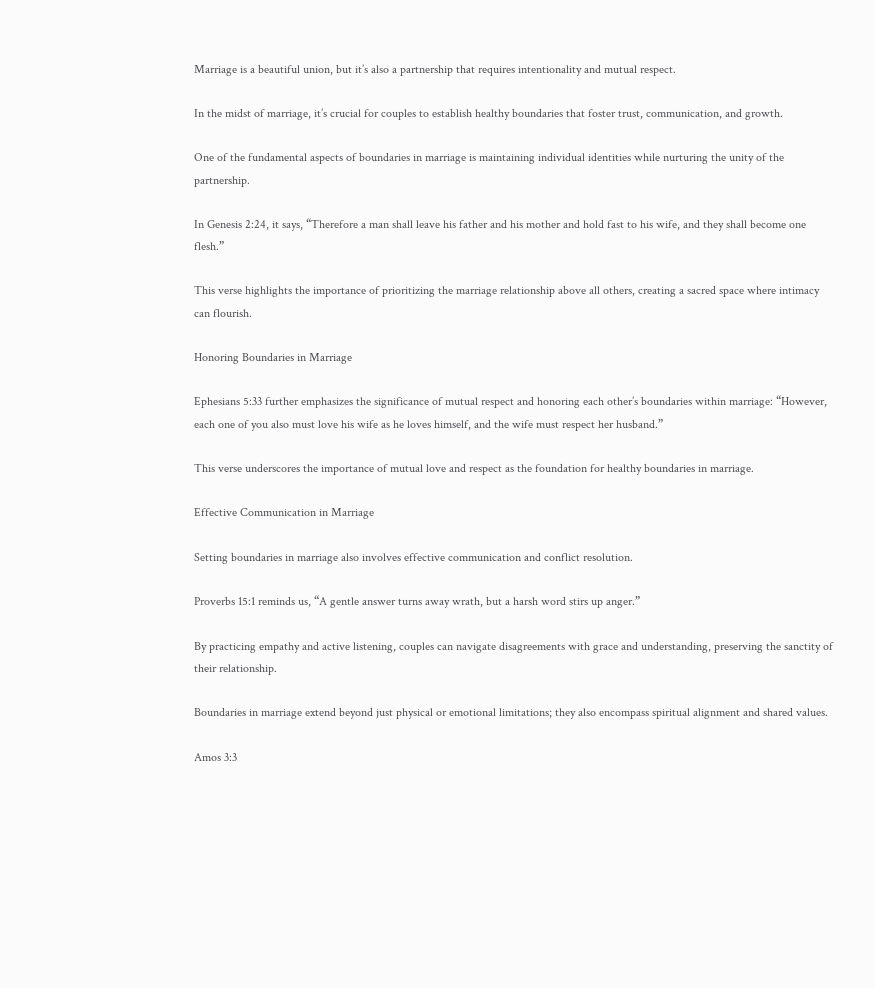Marriage is a beautiful union, but it’s also a partnership that requires intentionality and mutual respect.

In the midst of marriage, it’s crucial for couples to establish healthy boundaries that foster trust, communication, and growth.

One of the fundamental aspects of boundaries in marriage is maintaining individual identities while nurturing the unity of the partnership.

In Genesis 2:24, it says, “Therefore a man shall leave his father and his mother and hold fast to his wife, and they shall become one flesh.”

This verse highlights the importance of prioritizing the marriage relationship above all others, creating a sacred space where intimacy can flourish.

Honoring Boundaries in Marriage

Ephesians 5:33 further emphasizes the significance of mutual respect and honoring each other’s boundaries within marriage: “However, each one of you also must love his wife as he loves himself, and the wife must respect her husband.”

This verse underscores the importance of mutual love and respect as the foundation for healthy boundaries in marriage.

Effective Communication in Marriage

Setting boundaries in marriage also involves effective communication and conflict resolution.

Proverbs 15:1 reminds us, “A gentle answer turns away wrath, but a harsh word stirs up anger.”

By practicing empathy and active listening, couples can navigate disagreements with grace and understanding, preserving the sanctity of their relationship.

Boundaries in marriage extend beyond just physical or emotional limitations; they also encompass spiritual alignment and shared values.

Amos 3:3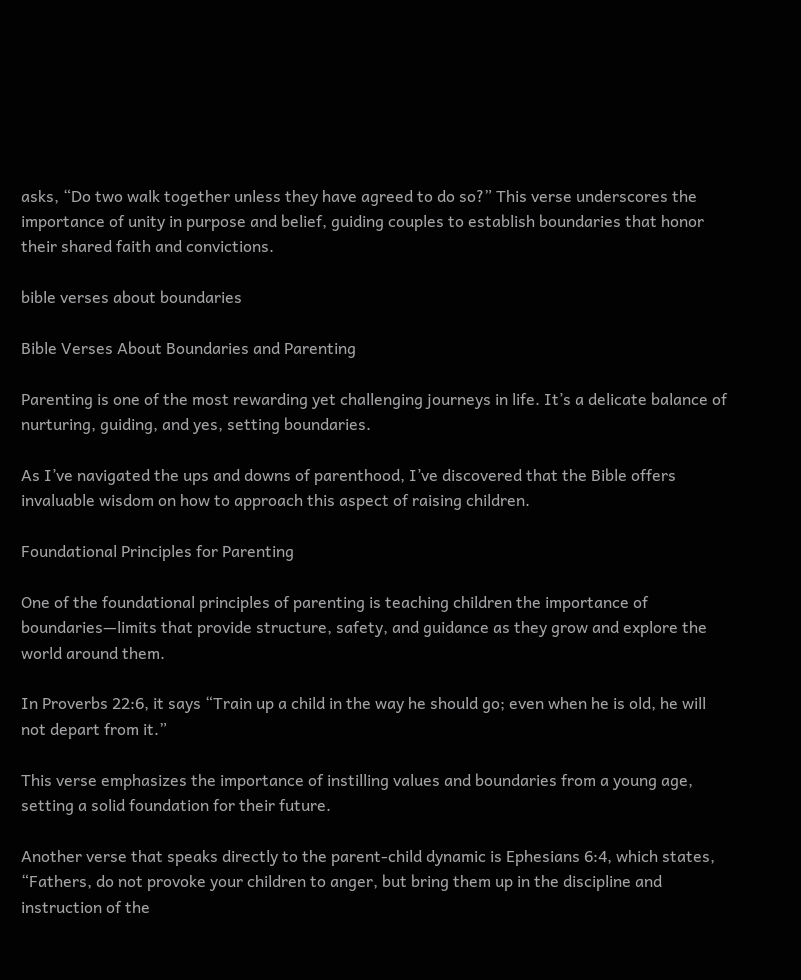asks, “Do two walk together unless they have agreed to do so?” This verse underscores the importance of unity in purpose and belief, guiding couples to establish boundaries that honor their shared faith and convictions.

bible verses about boundaries

Bible Verses About Boundaries and Parenting

Parenting is one of the most rewarding yet challenging journeys in life. It’s a delicate balance of nurturing, guiding, and yes, setting boundaries.

As I’ve navigated the ups and downs of parenthood, I’ve discovered that the Bible offers invaluable wisdom on how to approach this aspect of raising children.

Foundational Principles for Parenting

One of the foundational principles of parenting is teaching children the importance of boundaries—limits that provide structure, safety, and guidance as they grow and explore the world around them.

In Proverbs 22:6, it says “Train up a child in the way he should go; even when he is old, he will not depart from it.”

This verse emphasizes the importance of instilling values and boundaries from a young age, setting a solid foundation for their future.

Another verse that speaks directly to the parent-child dynamic is Ephesians 6:4, which states, “Fathers, do not provoke your children to anger, but bring them up in the discipline and instruction of the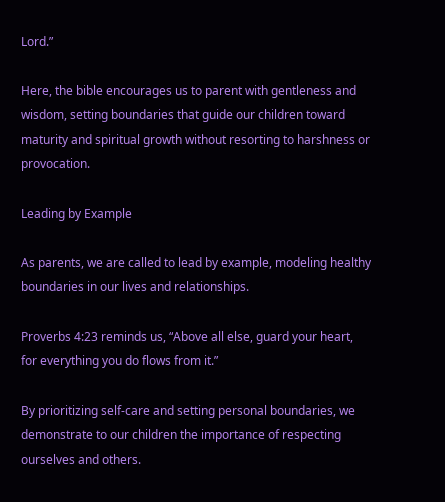Lord.”

Here, the bible encourages us to parent with gentleness and wisdom, setting boundaries that guide our children toward maturity and spiritual growth without resorting to harshness or provocation.

Leading by Example

As parents, we are called to lead by example, modeling healthy boundaries in our lives and relationships.

Proverbs 4:23 reminds us, “Above all else, guard your heart, for everything you do flows from it.”

By prioritizing self-care and setting personal boundaries, we demonstrate to our children the importance of respecting ourselves and others.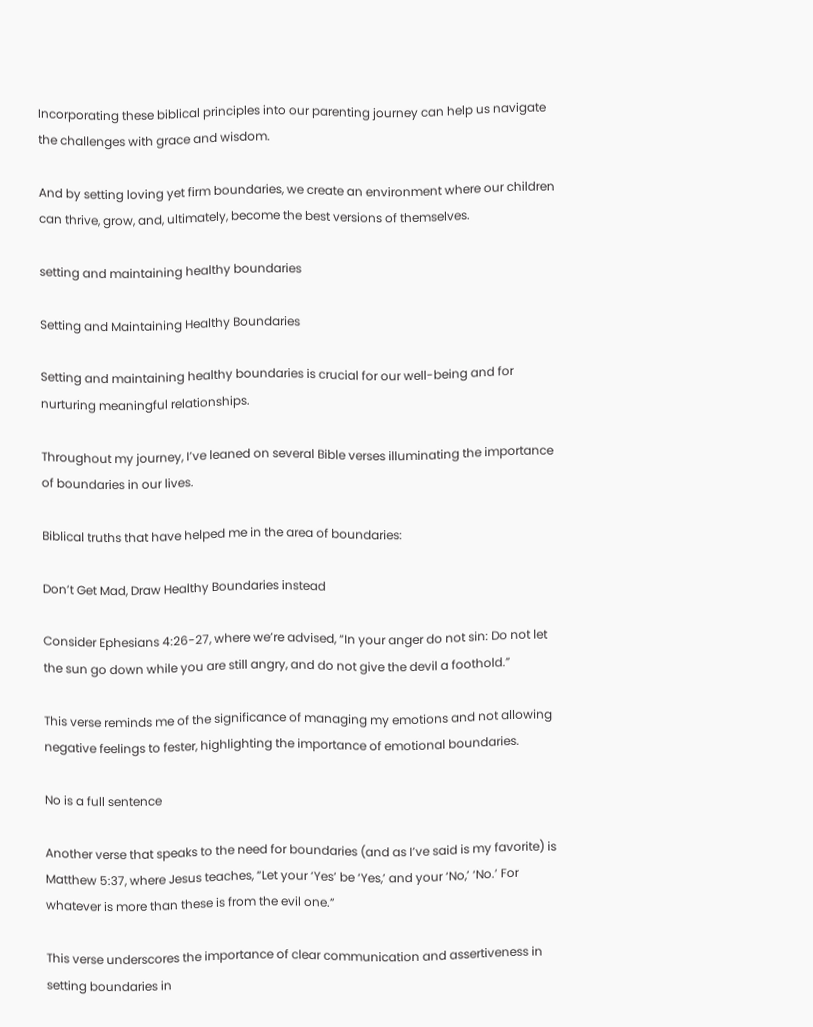Incorporating these biblical principles into our parenting journey can help us navigate the challenges with grace and wisdom.

And by setting loving yet firm boundaries, we create an environment where our children can thrive, grow, and, ultimately, become the best versions of themselves.

setting and maintaining healthy boundaries

Setting and Maintaining Healthy Boundaries

Setting and maintaining healthy boundaries is crucial for our well-being and for nurturing meaningful relationships.

Throughout my journey, I’ve leaned on several Bible verses illuminating the importance of boundaries in our lives.

Biblical truths that have helped me in the area of boundaries:

Don’t Get Mad, Draw Healthy Boundaries instead

Consider Ephesians 4:26-27, where we’re advised, “In your anger do not sin: Do not let the sun go down while you are still angry, and do not give the devil a foothold.”

This verse reminds me of the significance of managing my emotions and not allowing negative feelings to fester, highlighting the importance of emotional boundaries.

No is a full sentence

Another verse that speaks to the need for boundaries (and as I’ve said is my favorite) is Matthew 5:37, where Jesus teaches, “Let your ‘Yes’ be ‘Yes,’ and your ‘No,’ ‘No.’ For whatever is more than these is from the evil one.”

This verse underscores the importance of clear communication and assertiveness in setting boundaries in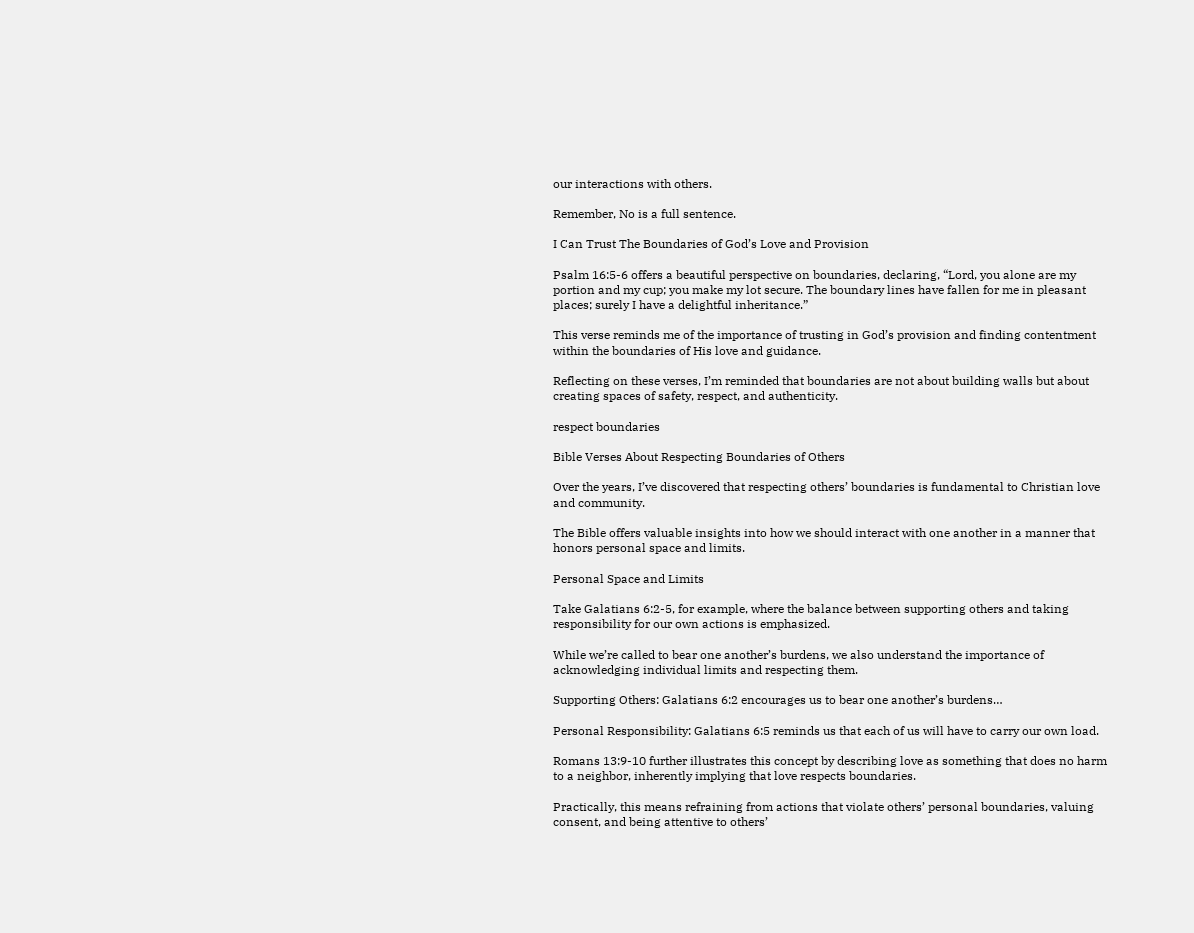our interactions with others.

Remember, No is a full sentence.

I Can Trust The Boundaries of God’s Love and Provision

Psalm 16:5-6 offers a beautiful perspective on boundaries, declaring, “Lord, you alone are my portion and my cup; you make my lot secure. The boundary lines have fallen for me in pleasant places; surely I have a delightful inheritance.”

This verse reminds me of the importance of trusting in God’s provision and finding contentment within the boundaries of His love and guidance.

Reflecting on these verses, I’m reminded that boundaries are not about building walls but about creating spaces of safety, respect, and authenticity.

respect boundaries

Bible Verses About Respecting Boundaries of Others

Over the years, I’ve discovered that respecting others’ boundaries is fundamental to Christian love and community.

The Bible offers valuable insights into how we should interact with one another in a manner that honors personal space and limits.

Personal Space and Limits

Take Galatians 6:2-5, for example, where the balance between supporting others and taking responsibility for our own actions is emphasized.

While we’re called to bear one another’s burdens, we also understand the importance of acknowledging individual limits and respecting them.

Supporting Others: Galatians 6:2 encourages us to bear one another’s burdens…

Personal Responsibility: Galatians 6:5 reminds us that each of us will have to carry our own load.

Romans 13:9-10 further illustrates this concept by describing love as something that does no harm to a neighbor, inherently implying that love respects boundaries.

Practically, this means refraining from actions that violate others’ personal boundaries, valuing consent, and being attentive to others’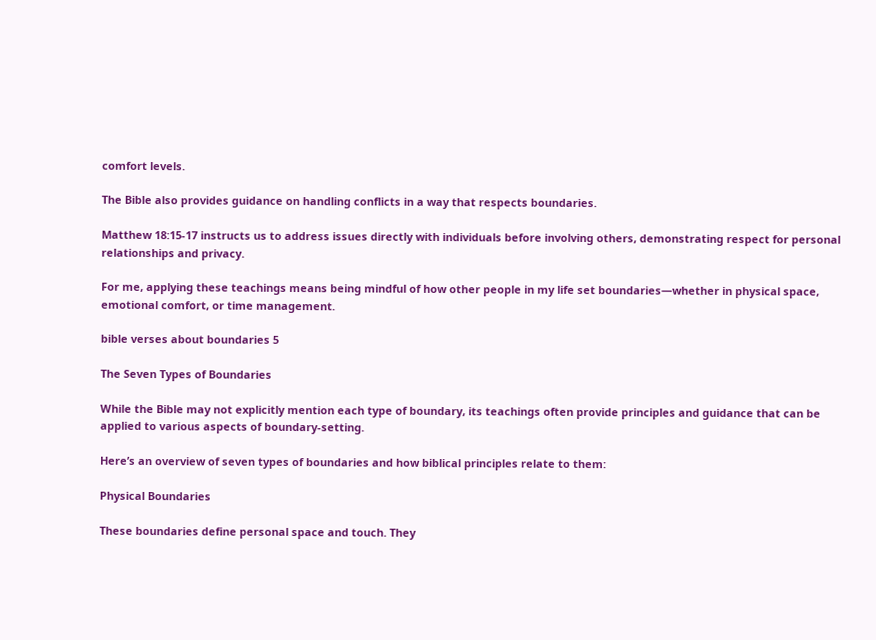comfort levels.

The Bible also provides guidance on handling conflicts in a way that respects boundaries.

Matthew 18:15-17 instructs us to address issues directly with individuals before involving others, demonstrating respect for personal relationships and privacy.

For me, applying these teachings means being mindful of how other people in my life set boundaries—whether in physical space, emotional comfort, or time management.

bible verses about boundaries 5

The Seven Types of Boundaries

While the Bible may not explicitly mention each type of boundary, its teachings often provide principles and guidance that can be applied to various aspects of boundary-setting.

Here’s an overview of seven types of boundaries and how biblical principles relate to them:

Physical Boundaries

These boundaries define personal space and touch. They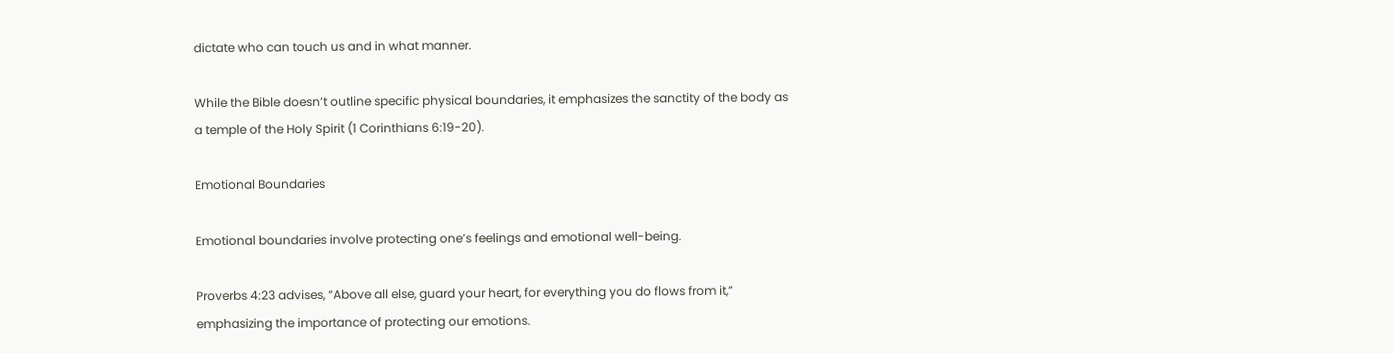dictate who can touch us and in what manner.

While the Bible doesn’t outline specific physical boundaries, it emphasizes the sanctity of the body as a temple of the Holy Spirit (1 Corinthians 6:19-20).

Emotional Boundaries

Emotional boundaries involve protecting one’s feelings and emotional well-being.

Proverbs 4:23 advises, “Above all else, guard your heart, for everything you do flows from it,” emphasizing the importance of protecting our emotions.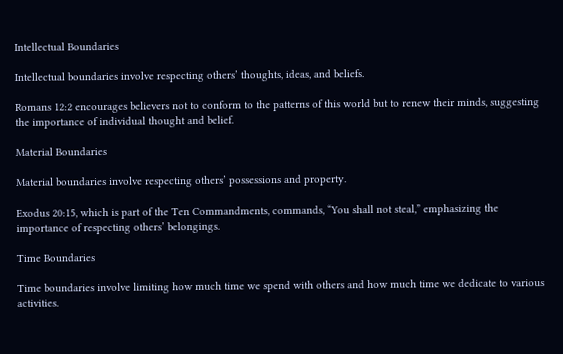Intellectual Boundaries

Intellectual boundaries involve respecting others’ thoughts, ideas, and beliefs.

Romans 12:2 encourages believers not to conform to the patterns of this world but to renew their minds, suggesting the importance of individual thought and belief.

Material Boundaries

Material boundaries involve respecting others’ possessions and property.

Exodus 20:15, which is part of the Ten Commandments, commands, “You shall not steal,” emphasizing the importance of respecting others’ belongings.

Time Boundaries

Time boundaries involve limiting how much time we spend with others and how much time we dedicate to various activities.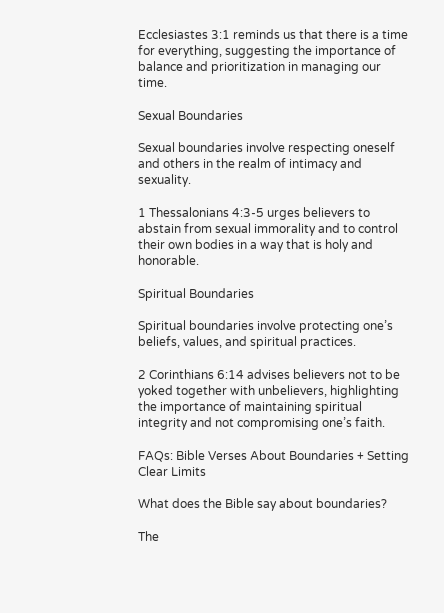Ecclesiastes 3:1 reminds us that there is a time for everything, suggesting the importance of balance and prioritization in managing our time.

Sexual Boundaries

Sexual boundaries involve respecting oneself and others in the realm of intimacy and sexuality.

1 Thessalonians 4:3-5 urges believers to abstain from sexual immorality and to control their own bodies in a way that is holy and honorable.

Spiritual Boundaries

Spiritual boundaries involve protecting one’s beliefs, values, and spiritual practices.

2 Corinthians 6:14 advises believers not to be yoked together with unbelievers, highlighting the importance of maintaining spiritual integrity and not compromising one’s faith.

FAQs: Bible Verses About Boundaries + Setting Clear Limits

What does the Bible say about boundaries?

The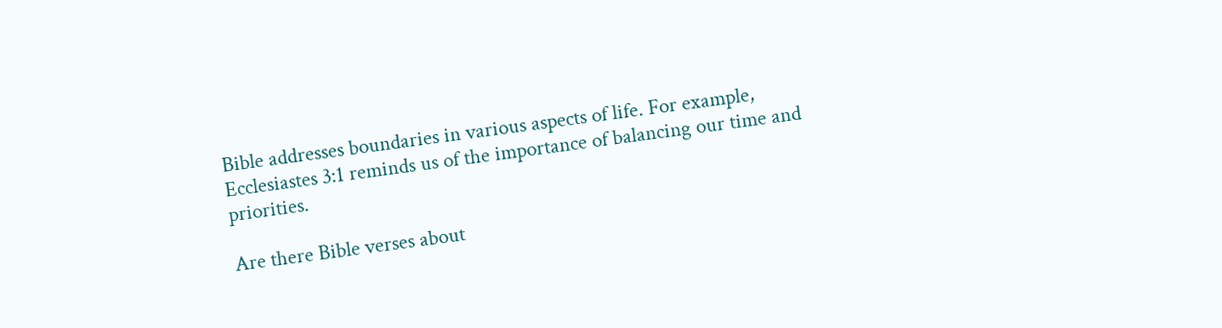Bible addresses boundaries in various aspects of life. For example, Ecclesiastes 3:1 reminds us of the importance of balancing our time and priorities.

Are there Bible verses about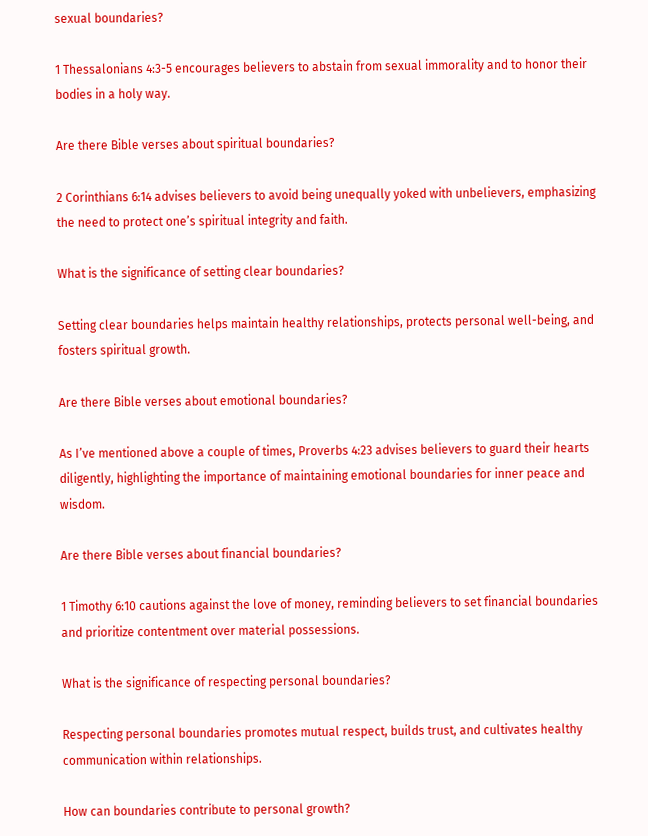sexual boundaries?

1 Thessalonians 4:3-5 encourages believers to abstain from sexual immorality and to honor their bodies in a holy way.

Are there Bible verses about spiritual boundaries?

2 Corinthians 6:14 advises believers to avoid being unequally yoked with unbelievers, emphasizing the need to protect one’s spiritual integrity and faith.

What is the significance of setting clear boundaries?

Setting clear boundaries helps maintain healthy relationships, protects personal well-being, and fosters spiritual growth.

Are there Bible verses about emotional boundaries?

As I’ve mentioned above a couple of times, Proverbs 4:23 advises believers to guard their hearts diligently, highlighting the importance of maintaining emotional boundaries for inner peace and wisdom.

Are there Bible verses about financial boundaries?

1 Timothy 6:10 cautions against the love of money, reminding believers to set financial boundaries and prioritize contentment over material possessions.

What is the significance of respecting personal boundaries?

Respecting personal boundaries promotes mutual respect, builds trust, and cultivates healthy communication within relationships.

How can boundaries contribute to personal growth?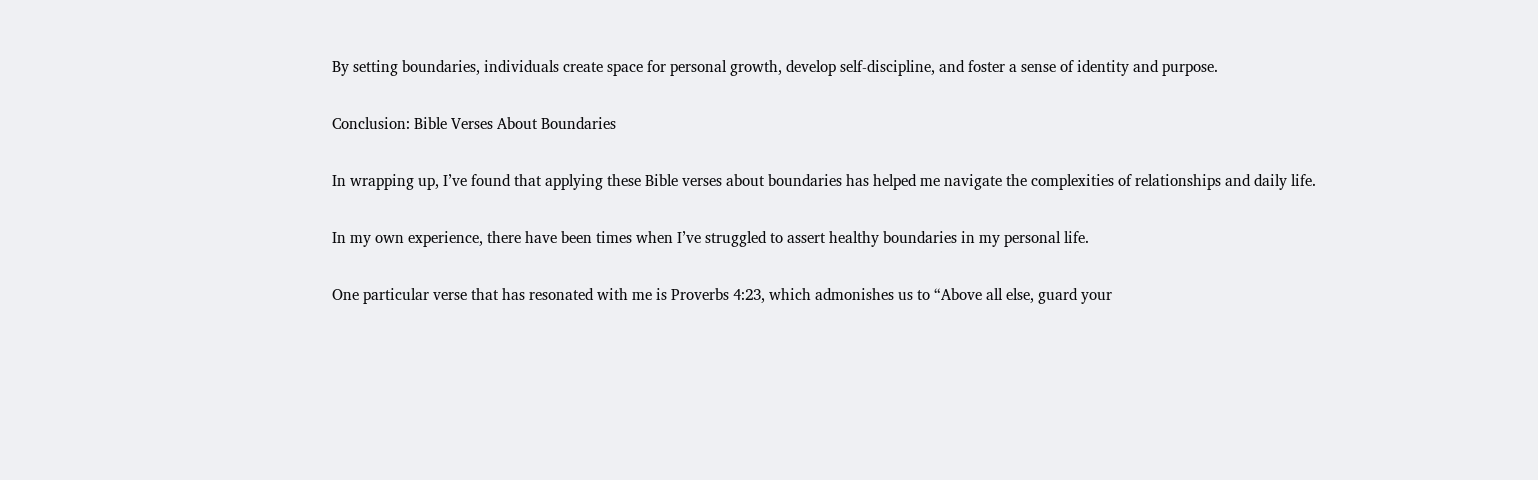By setting boundaries, individuals create space for personal growth, develop self-discipline, and foster a sense of identity and purpose.

Conclusion: Bible Verses About Boundaries

In wrapping up, I’ve found that applying these Bible verses about boundaries has helped me navigate the complexities of relationships and daily life.

In my own experience, there have been times when I’ve struggled to assert healthy boundaries in my personal life.

One particular verse that has resonated with me is Proverbs 4:23, which admonishes us to “Above all else, guard your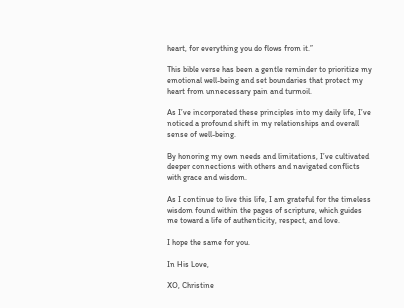heart, for everything you do flows from it.”

This bible verse has been a gentle reminder to prioritize my emotional well-being and set boundaries that protect my heart from unnecessary pain and turmoil.

As I’ve incorporated these principles into my daily life, I’ve noticed a profound shift in my relationships and overall sense of well-being.

By honoring my own needs and limitations, I’ve cultivated deeper connections with others and navigated conflicts with grace and wisdom.

As I continue to live this life, I am grateful for the timeless wisdom found within the pages of scripture, which guides me toward a life of authenticity, respect, and love.

I hope the same for you.

In His Love,

XO, Christine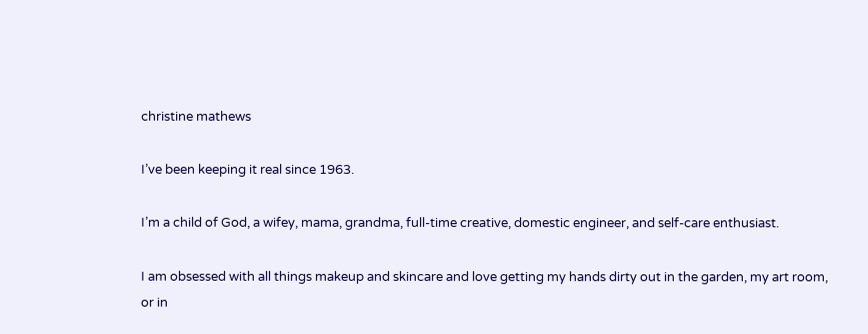christine mathews

I’ve been keeping it real since 1963.

I’m a child of God, a wifey, mama, grandma, full-time creative, domestic engineer, and self-care enthusiast.

I am obsessed with all things makeup and skincare and love getting my hands dirty out in the garden, my art room, or in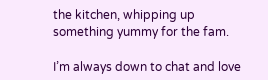the kitchen, whipping up something yummy for the fam.

I’m always down to chat and love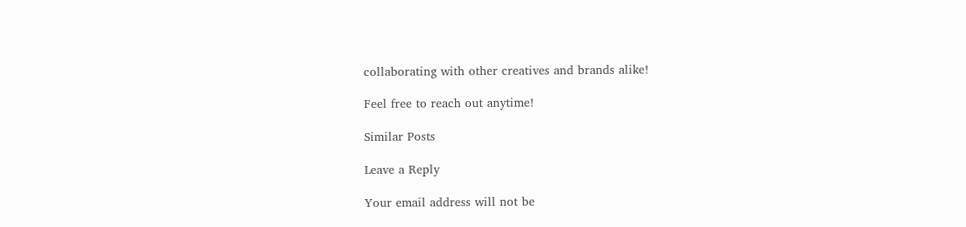collaborating with other creatives and brands alike!

Feel free to reach out anytime!

Similar Posts

Leave a Reply

Your email address will not be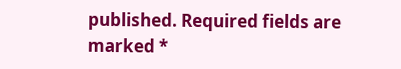published. Required fields are marked *